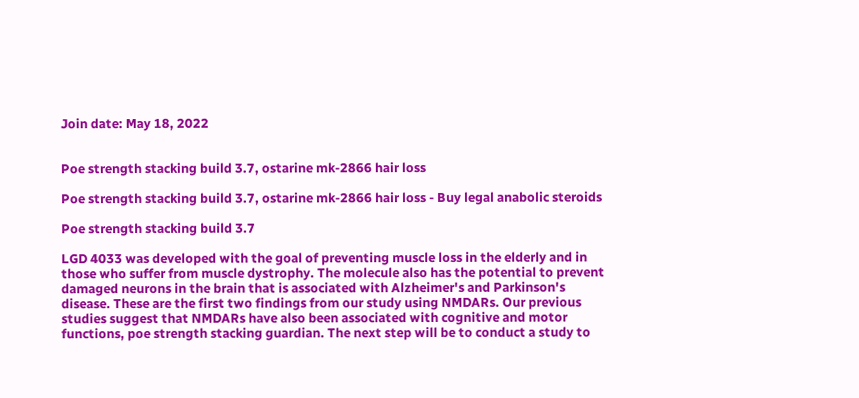Join date: May 18, 2022


Poe strength stacking build 3.7, ostarine mk-2866 hair loss

Poe strength stacking build 3.7, ostarine mk-2866 hair loss - Buy legal anabolic steroids

Poe strength stacking build 3.7

LGD 4033 was developed with the goal of preventing muscle loss in the elderly and in those who suffer from muscle dystrophy. The molecule also has the potential to prevent damaged neurons in the brain that is associated with Alzheimer's and Parkinson's disease. These are the first two findings from our study using NMDARs. Our previous studies suggest that NMDARs have also been associated with cognitive and motor functions, poe strength stacking guardian. The next step will be to conduct a study to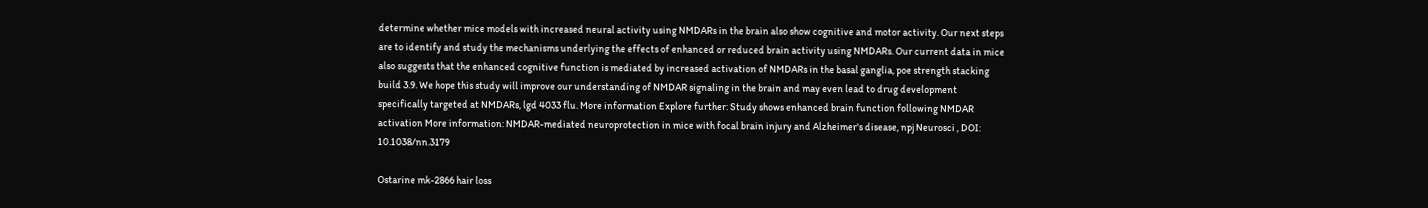determine whether mice models with increased neural activity using NMDARs in the brain also show cognitive and motor activity. Our next steps are to identify and study the mechanisms underlying the effects of enhanced or reduced brain activity using NMDARs. Our current data in mice also suggests that the enhanced cognitive function is mediated by increased activation of NMDARs in the basal ganglia, poe strength stacking build 3.9. We hope this study will improve our understanding of NMDAR signaling in the brain and may even lead to drug development specifically targeted at NMDARs, lgd 4033 flu. More information Explore further: Study shows enhanced brain function following NMDAR activation More information: NMDAR-mediated neuroprotection in mice with focal brain injury and Alzheimer's disease, npj Neurosci , DOI: 10.1038/nn.3179

Ostarine mk-2866 hair loss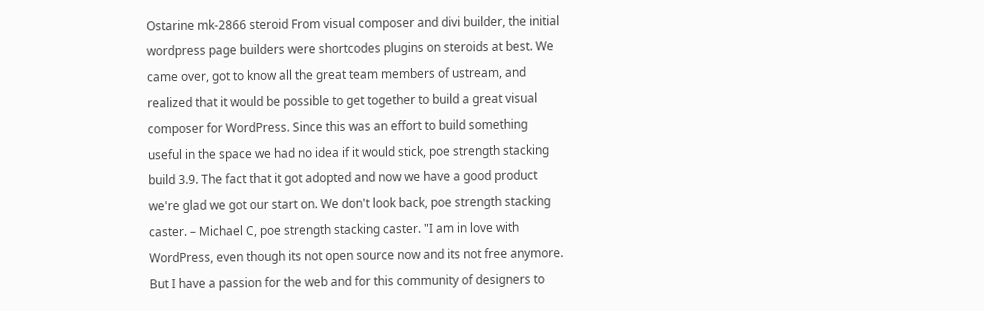Ostarine mk-2866 steroid From visual composer and divi builder, the initial wordpress page builders were shortcodes plugins on steroids at best. We came over, got to know all the great team members of ustream, and realized that it would be possible to get together to build a great visual composer for WordPress. Since this was an effort to build something useful in the space we had no idea if it would stick, poe strength stacking build 3.9. The fact that it got adopted and now we have a good product we're glad we got our start on. We don't look back, poe strength stacking caster. – Michael C, poe strength stacking caster. "I am in love with WordPress, even though its not open source now and its not free anymore. But I have a passion for the web and for this community of designers to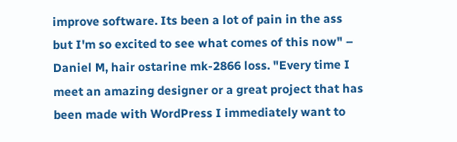improve software. Its been a lot of pain in the ass but I'm so excited to see what comes of this now" – Daniel M, hair ostarine mk-2866 loss. "Every time I meet an amazing designer or a great project that has been made with WordPress I immediately want to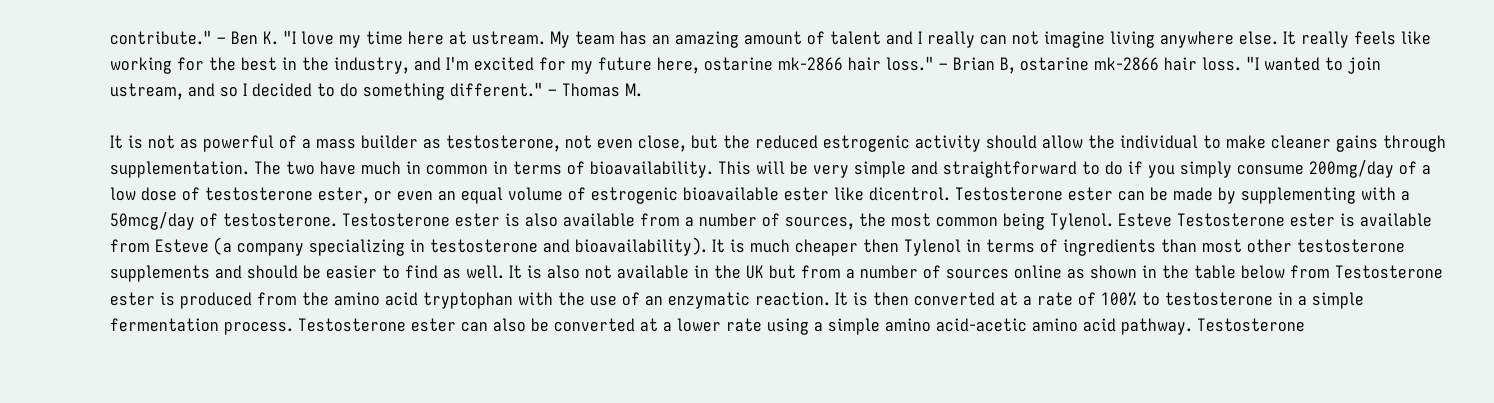contribute." – Ben K. "I love my time here at ustream. My team has an amazing amount of talent and I really can not imagine living anywhere else. It really feels like working for the best in the industry, and I'm excited for my future here, ostarine mk-2866 hair loss." – Brian B, ostarine mk-2866 hair loss. "I wanted to join ustream, and so I decided to do something different." – Thomas M.

It is not as powerful of a mass builder as testosterone, not even close, but the reduced estrogenic activity should allow the individual to make cleaner gains through supplementation. The two have much in common in terms of bioavailability. This will be very simple and straightforward to do if you simply consume 200mg/day of a low dose of testosterone ester, or even an equal volume of estrogenic bioavailable ester like dicentrol. Testosterone ester can be made by supplementing with a 50mcg/day of testosterone. Testosterone ester is also available from a number of sources, the most common being Tylenol. Esteve Testosterone ester is available from Esteve (a company specializing in testosterone and bioavailability). It is much cheaper then Tylenol in terms of ingredients than most other testosterone supplements and should be easier to find as well. It is also not available in the UK but from a number of sources online as shown in the table below from Testosterone ester is produced from the amino acid tryptophan with the use of an enzymatic reaction. It is then converted at a rate of 100% to testosterone in a simple fermentation process. Testosterone ester can also be converted at a lower rate using a simple amino acid-acetic amino acid pathway. Testosterone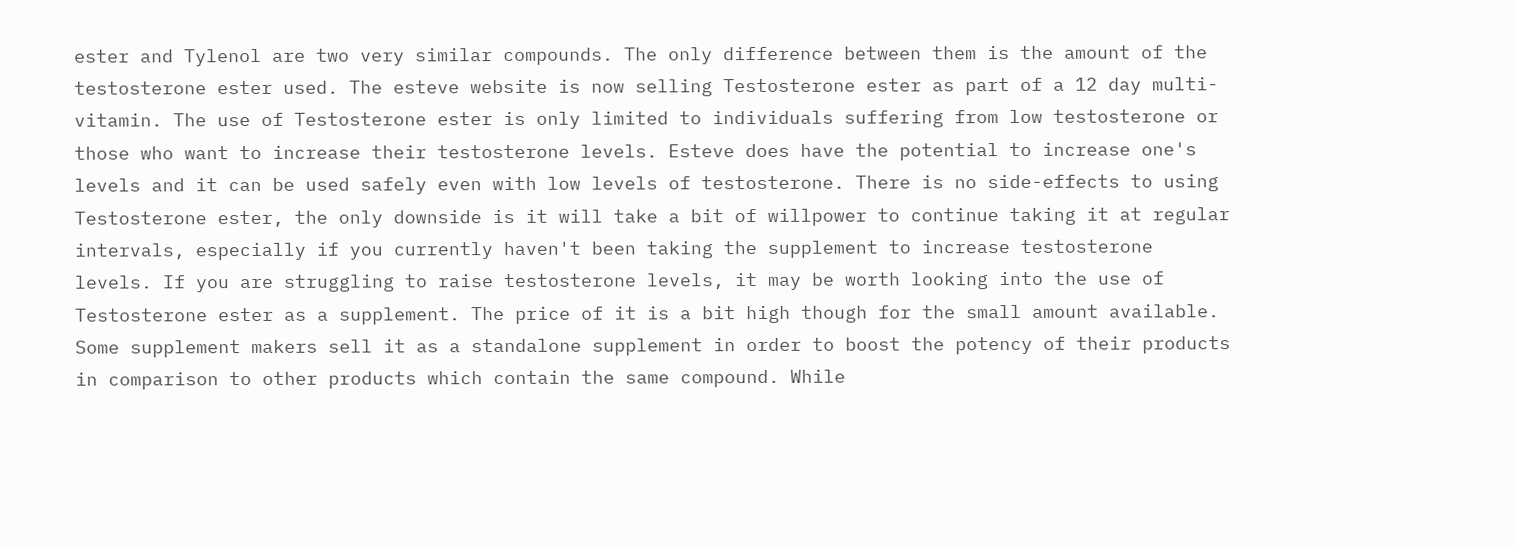ester and Tylenol are two very similar compounds. The only difference between them is the amount of the testosterone ester used. The esteve website is now selling Testosterone ester as part of a 12 day multi-vitamin. The use of Testosterone ester is only limited to individuals suffering from low testosterone or those who want to increase their testosterone levels. Esteve does have the potential to increase one's levels and it can be used safely even with low levels of testosterone. There is no side-effects to using Testosterone ester, the only downside is it will take a bit of willpower to continue taking it at regular intervals, especially if you currently haven't been taking the supplement to increase testosterone levels. If you are struggling to raise testosterone levels, it may be worth looking into the use of Testosterone ester as a supplement. The price of it is a bit high though for the small amount available. Some supplement makers sell it as a standalone supplement in order to boost the potency of their products in comparison to other products which contain the same compound. While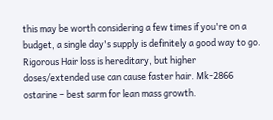this may be worth considering a few times if you're on a budget, a single day's supply is definitely a good way to go. Rigorous Hair loss is hereditary, but higher doses/extended use can cause faster hair. Mk-2866 ostarine – best sarm for lean mass growth.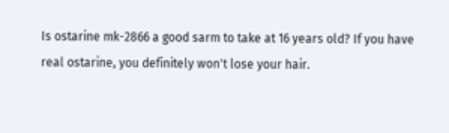Is ostarine mk-2866 a good sarm to take at 16 years old? If you have real ostarine, you definitely won't lose your hair.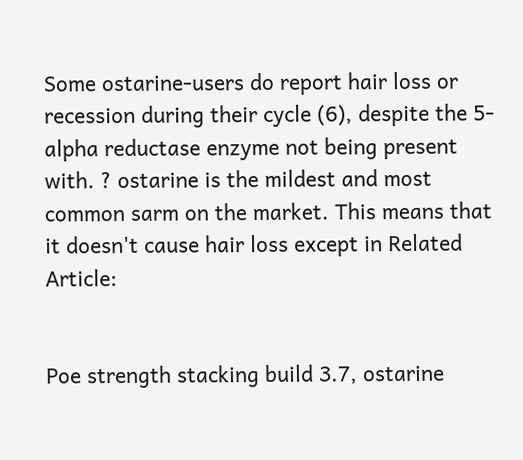Some ostarine-users do report hair loss or recession during their cycle (6), despite the 5-alpha reductase enzyme not being present with. ? ostarine is the mildest and most common sarm on the market. This means that it doesn't cause hair loss except in Related Article:


Poe strength stacking build 3.7, ostarine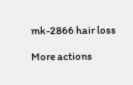mk-2866 hair loss

More actions